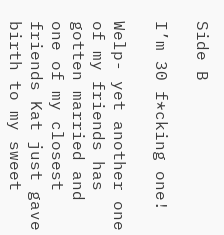Side B

I’m 30 f*cking one!

Welp- yet another one of my friends has gotten married and one of my closest friends Kat just gave birth to my sweet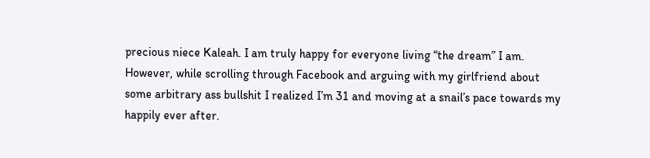precious niece Kaleah. I am truly happy for everyone living “the dream” I am. However, while scrolling through Facebook and arguing with my girlfriend about some arbitrary ass bullshit I realized I’m 31 and moving at a snail’s pace towards my happily ever after.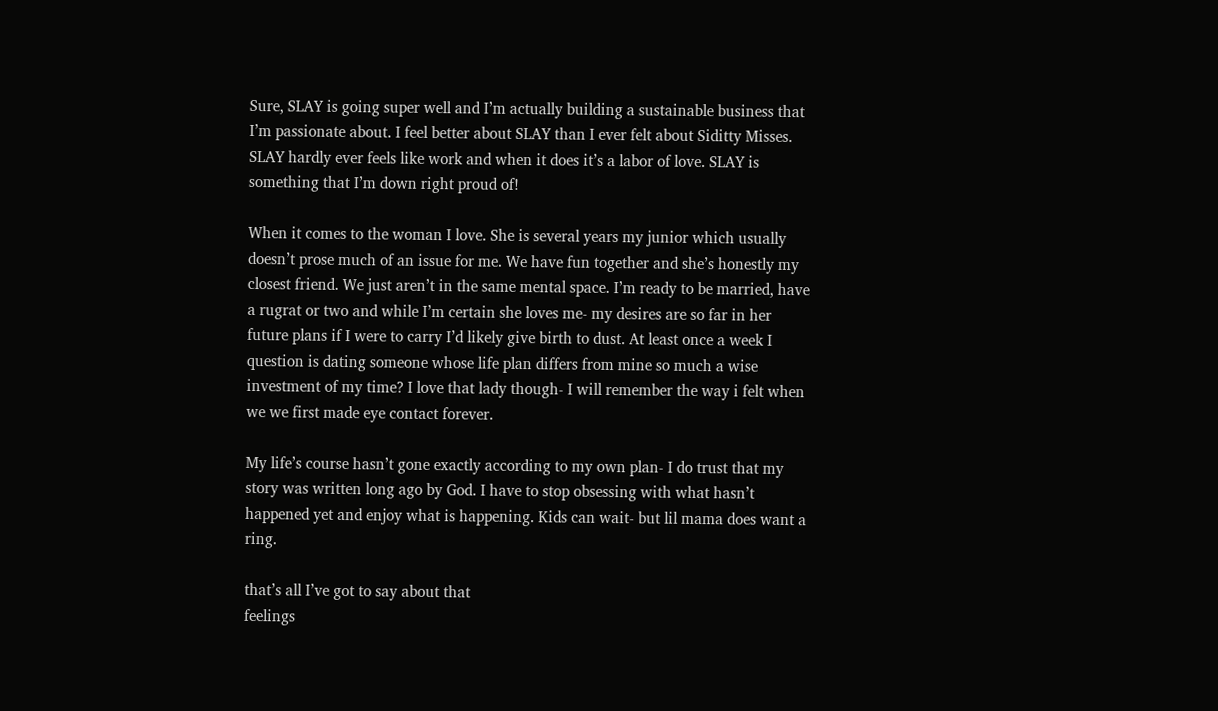Sure, SLAY is going super well and I’m actually building a sustainable business that I’m passionate about. I feel better about SLAY than I ever felt about Siditty Misses. SLAY hardly ever feels like work and when it does it’s a labor of love. SLAY is something that I’m down right proud of!

When it comes to the woman I love. She is several years my junior which usually doesn’t prose much of an issue for me. We have fun together and she’s honestly my closest friend. We just aren’t in the same mental space. I’m ready to be married, have a rugrat or two and while I’m certain she loves me- my desires are so far in her future plans if I were to carry I’d likely give birth to dust. At least once a week I question is dating someone whose life plan differs from mine so much a wise investment of my time? I love that lady though- I will remember the way i felt when we we first made eye contact forever.

My life’s course hasn’t gone exactly according to my own plan- I do trust that my story was written long ago by God. I have to stop obsessing with what hasn’t happened yet and enjoy what is happening. Kids can wait- but lil mama does want a ring.

that’s all I’ve got to say about that
feelings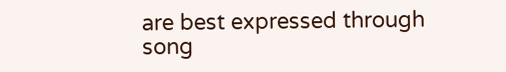are best expressed through song